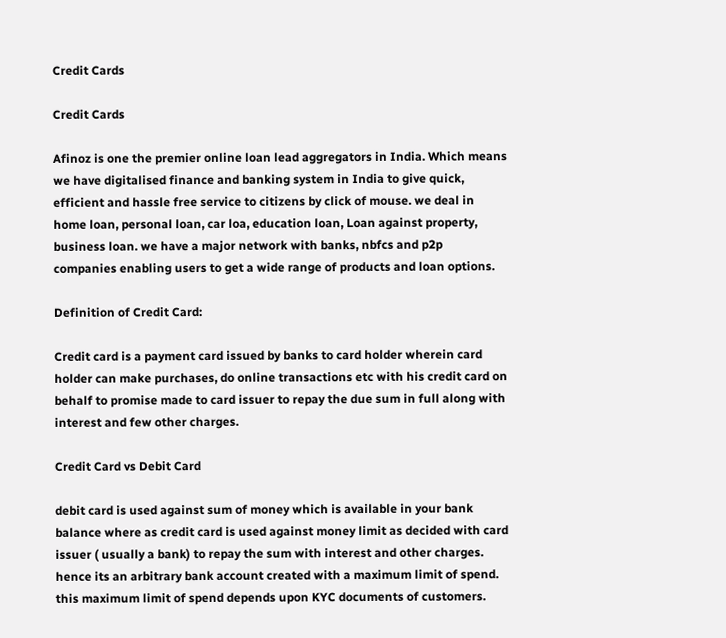Credit Cards

Credit Cards

Afinoz is one the premier online loan lead aggregators in India. Which means we have digitalised finance and banking system in India to give quick, efficient and hassle free service to citizens by click of mouse. we deal in home loan, personal loan, car loa, education loan, Loan against property, business loan. we have a major network with banks, nbfcs and p2p companies enabling users to get a wide range of products and loan options.

Definition of Credit Card:

Credit card is a payment card issued by banks to card holder wherein card holder can make purchases, do online transactions etc with his credit card on behalf to promise made to card issuer to repay the due sum in full along with interest and few other charges.

Credit Card vs Debit Card

debit card is used against sum of money which is available in your bank balance where as credit card is used against money limit as decided with card issuer ( usually a bank) to repay the sum with interest and other charges. hence its an arbitrary bank account created with a maximum limit of spend. this maximum limit of spend depends upon KYC documents of customers.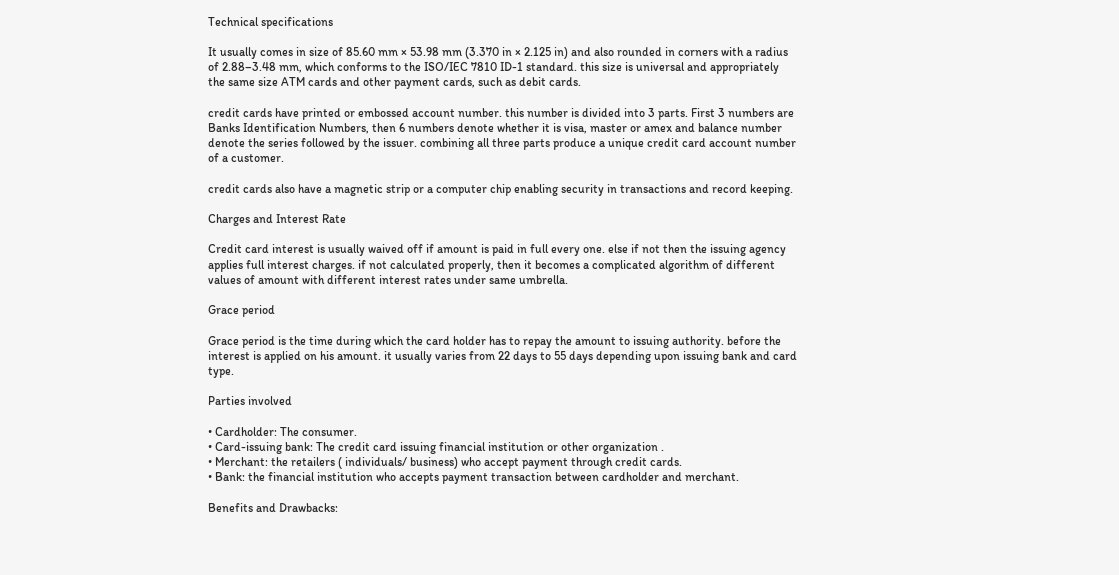Technical specifications

It usually comes in size of 85.60 mm × 53.98 mm (3.370 in × 2.125 in) and also rounded in corners with a radius of 2.88–3.48 mm, which conforms to the ISO/IEC 7810 ID-1 standard. this size is universal and appropriately the same size ATM cards and other payment cards, such as debit cards.

credit cards have printed or embossed account number. this number is divided into 3 parts. First 3 numbers are Banks Identification Numbers, then 6 numbers denote whether it is visa, master or amex and balance number denote the series followed by the issuer. combining all three parts produce a unique credit card account number of a customer.

credit cards also have a magnetic strip or a computer chip enabling security in transactions and record keeping.

Charges and Interest Rate

Credit card interest is usually waived off if amount is paid in full every one. else if not then the issuing agency applies full interest charges. if not calculated properly, then it becomes a complicated algorithm of different values of amount with different interest rates under same umbrella.

Grace period

Grace period is the time during which the card holder has to repay the amount to issuing authority. before the interest is applied on his amount. it usually varies from 22 days to 55 days depending upon issuing bank and card type.

Parties involved

• Cardholder: The consumer.
• Card-issuing bank: The credit card issuing financial institution or other organization .
• Merchant: the retailers ( individuals/ business) who accept payment through credit cards.
• Bank: the financial institution who accepts payment transaction between cardholder and merchant.

Benefits and Drawbacks: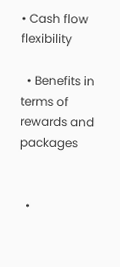• Cash flow flexibility

  • Benefits in terms of rewards and packages


  •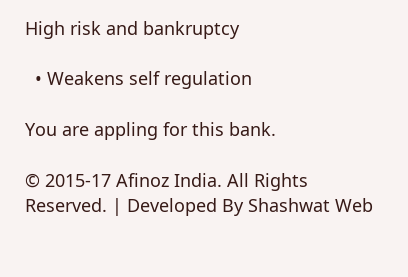High risk and bankruptcy

  • Weakens self regulation

You are appling for this bank.

© 2015-17 Afinoz India. All Rights Reserved. | Developed By Shashwat Web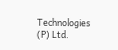Technologies (P) Ltd.